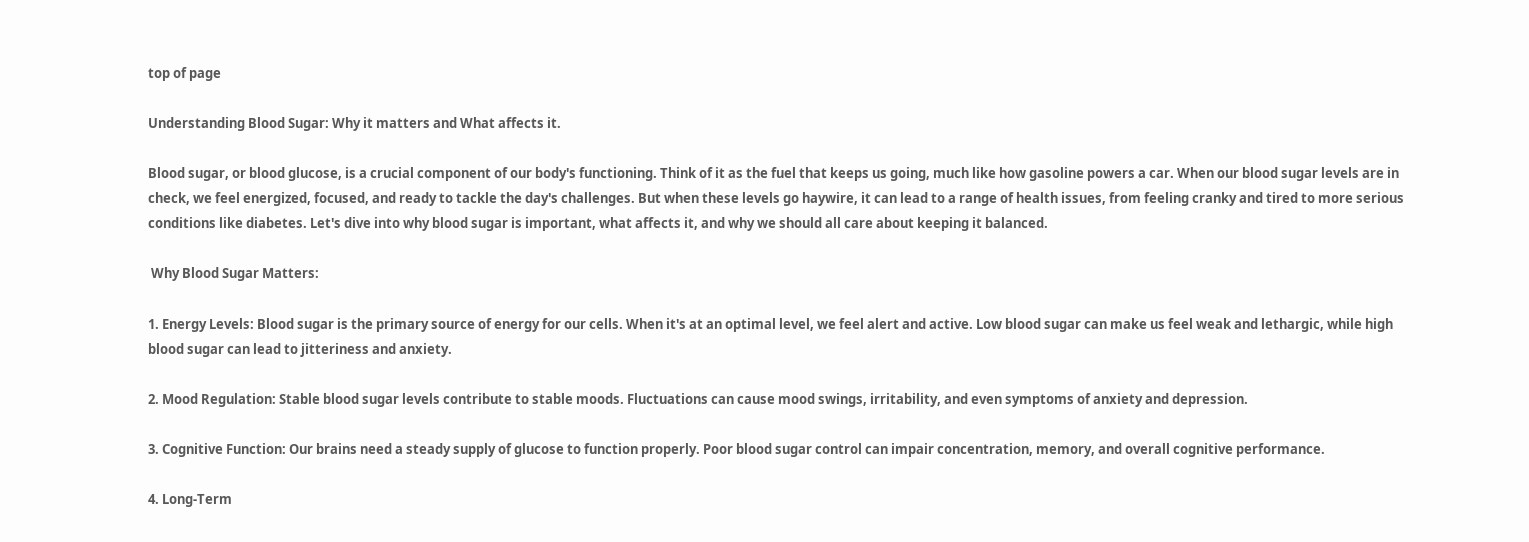top of page

Understanding Blood Sugar: Why it matters and What affects it.

Blood sugar, or blood glucose, is a crucial component of our body's functioning. Think of it as the fuel that keeps us going, much like how gasoline powers a car. When our blood sugar levels are in check, we feel energized, focused, and ready to tackle the day's challenges. But when these levels go haywire, it can lead to a range of health issues, from feeling cranky and tired to more serious conditions like diabetes. Let's dive into why blood sugar is important, what affects it, and why we should all care about keeping it balanced.

 Why Blood Sugar Matters:

1. Energy Levels: Blood sugar is the primary source of energy for our cells. When it's at an optimal level, we feel alert and active. Low blood sugar can make us feel weak and lethargic, while high blood sugar can lead to jitteriness and anxiety.

2. Mood Regulation: Stable blood sugar levels contribute to stable moods. Fluctuations can cause mood swings, irritability, and even symptoms of anxiety and depression.

3. Cognitive Function: Our brains need a steady supply of glucose to function properly. Poor blood sugar control can impair concentration, memory, and overall cognitive performance.

4. Long-Term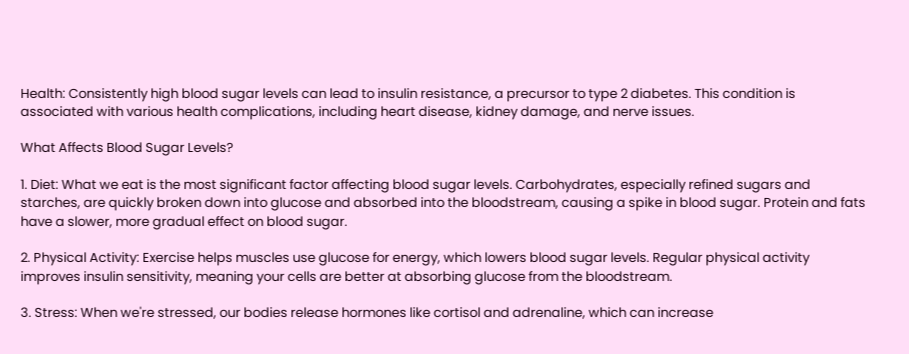Health: Consistently high blood sugar levels can lead to insulin resistance, a precursor to type 2 diabetes. This condition is associated with various health complications, including heart disease, kidney damage, and nerve issues.

What Affects Blood Sugar Levels?

1. Diet: What we eat is the most significant factor affecting blood sugar levels. Carbohydrates, especially refined sugars and starches, are quickly broken down into glucose and absorbed into the bloodstream, causing a spike in blood sugar. Protein and fats have a slower, more gradual effect on blood sugar.

2. Physical Activity: Exercise helps muscles use glucose for energy, which lowers blood sugar levels. Regular physical activity improves insulin sensitivity, meaning your cells are better at absorbing glucose from the bloodstream.

3. Stress: When we're stressed, our bodies release hormones like cortisol and adrenaline, which can increase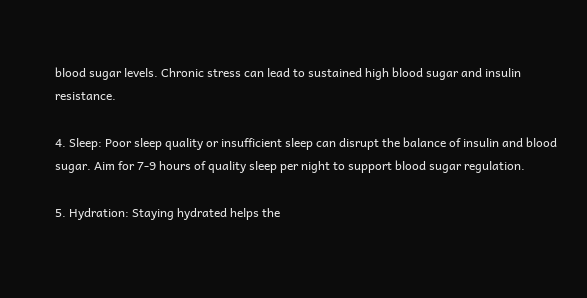blood sugar levels. Chronic stress can lead to sustained high blood sugar and insulin resistance.

4. Sleep: Poor sleep quality or insufficient sleep can disrupt the balance of insulin and blood sugar. Aim for 7-9 hours of quality sleep per night to support blood sugar regulation.

5. Hydration: Staying hydrated helps the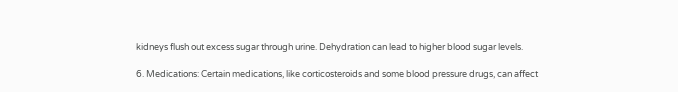kidneys flush out excess sugar through urine. Dehydration can lead to higher blood sugar levels.

6. Medications: Certain medications, like corticosteroids and some blood pressure drugs, can affect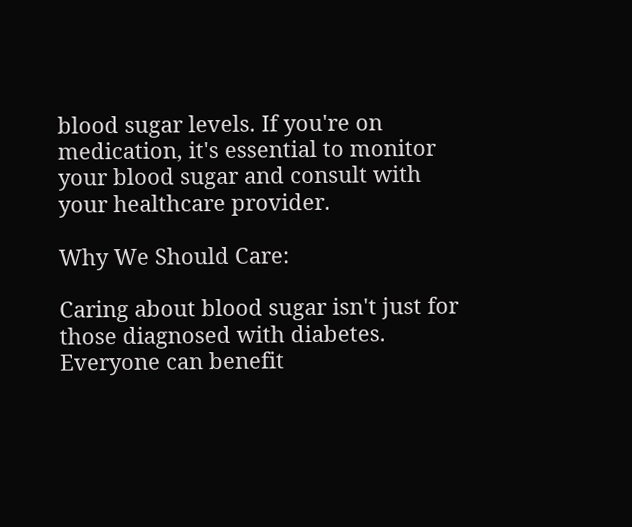blood sugar levels. If you're on medication, it's essential to monitor your blood sugar and consult with your healthcare provider.

Why We Should Care:

Caring about blood sugar isn't just for those diagnosed with diabetes. Everyone can benefit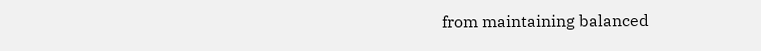from maintaining balanced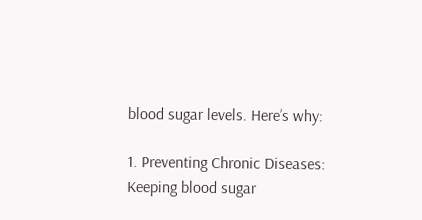blood sugar levels. Here’s why:

1. Preventing Chronic Diseases: Keeping blood sugar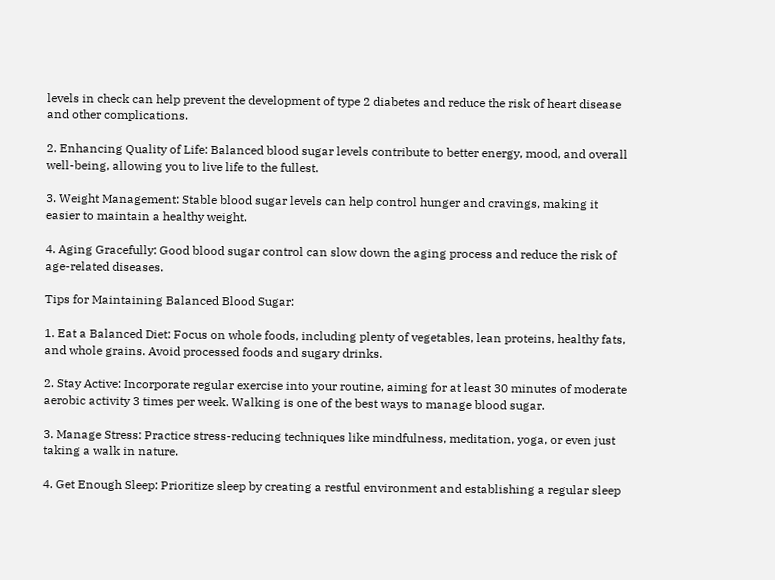levels in check can help prevent the development of type 2 diabetes and reduce the risk of heart disease and other complications.

2. Enhancing Quality of Life: Balanced blood sugar levels contribute to better energy, mood, and overall well-being, allowing you to live life to the fullest.

3. Weight Management: Stable blood sugar levels can help control hunger and cravings, making it easier to maintain a healthy weight.

4. Aging Gracefully: Good blood sugar control can slow down the aging process and reduce the risk of age-related diseases.

Tips for Maintaining Balanced Blood Sugar:

1. Eat a Balanced Diet: Focus on whole foods, including plenty of vegetables, lean proteins, healthy fats, and whole grains. Avoid processed foods and sugary drinks.

2. Stay Active: Incorporate regular exercise into your routine, aiming for at least 30 minutes of moderate aerobic activity 3 times per week. Walking is one of the best ways to manage blood sugar.

3. Manage Stress: Practice stress-reducing techniques like mindfulness, meditation, yoga, or even just taking a walk in nature.

4. Get Enough Sleep: Prioritize sleep by creating a restful environment and establishing a regular sleep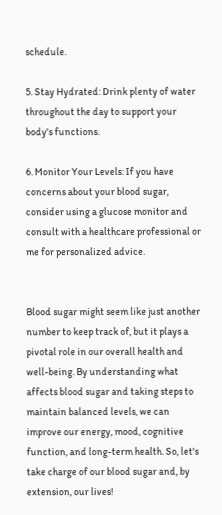schedule.

5. Stay Hydrated: Drink plenty of water throughout the day to support your body's functions.

6. Monitor Your Levels: If you have concerns about your blood sugar, consider using a glucose monitor and consult with a healthcare professional or me for personalized advice.


Blood sugar might seem like just another number to keep track of, but it plays a pivotal role in our overall health and well-being. By understanding what affects blood sugar and taking steps to maintain balanced levels, we can improve our energy, mood, cognitive function, and long-term health. So, let's take charge of our blood sugar and, by extension, our lives!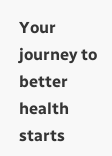Your journey to better health starts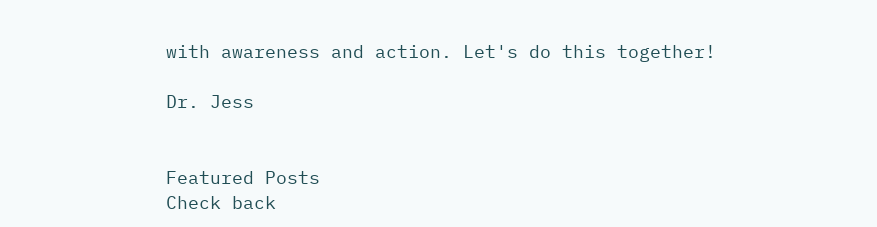with awareness and action. Let's do this together!

Dr. Jess


Featured Posts
Check back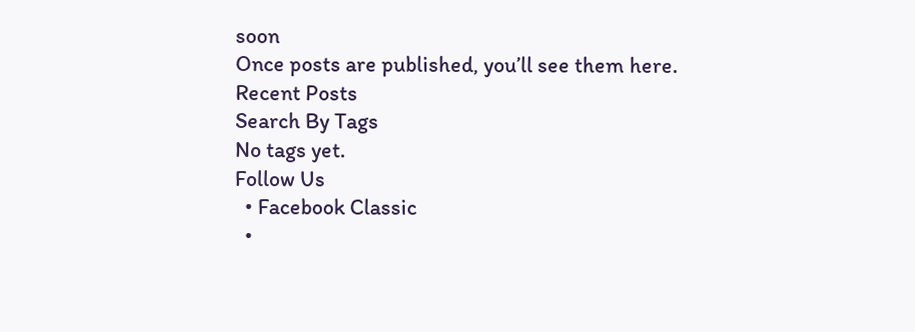soon
Once posts are published, you’ll see them here.
Recent Posts
Search By Tags
No tags yet.
Follow Us
  • Facebook Classic
  •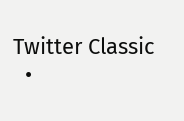Twitter Classic
  •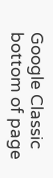Google Classic
bottom of page